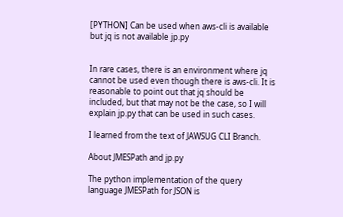[PYTHON] Can be used when aws-cli is available but jq is not available jp.py


In rare cases, there is an environment where jq cannot be used even though there is aws-cli. It is reasonable to point out that jq should be included, but that may not be the case, so I will explain jp.py that can be used in such cases.

I learned from the text of JAWSUG CLI Branch.

About JMESPath and jp.py

The python implementation of the query language JMESPath for JSON is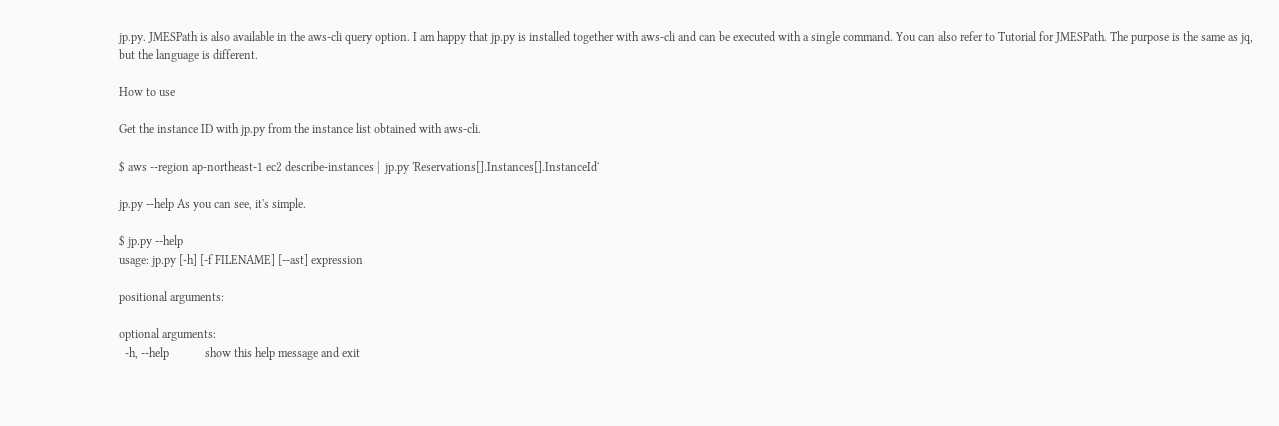jp.py. JMESPath is also available in the aws-cli query option. I am happy that jp.py is installed together with aws-cli and can be executed with a single command. You can also refer to Tutorial for JMESPath. The purpose is the same as jq, but the language is different.

How to use

Get the instance ID with jp.py from the instance list obtained with aws-cli.

$ aws --region ap-northeast-1 ec2 describe-instances |  jp.py 'Reservations[].Instances[].InstanceId'

jp.py --help As you can see, it's simple.

$ jp.py --help
usage: jp.py [-h] [-f FILENAME] [--ast] expression

positional arguments:

optional arguments:
  -h, --help            show this help message and exit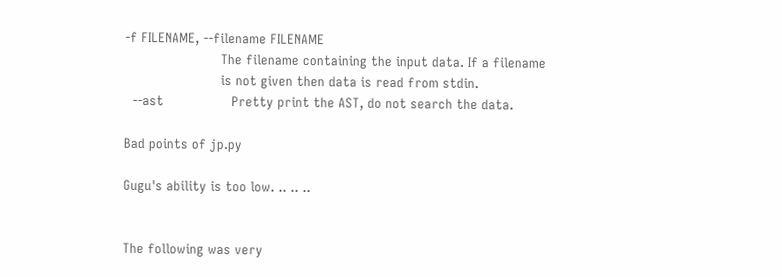-f FILENAME, --filename FILENAME
                        The filename containing the input data. If a filename
                        is not given then data is read from stdin.
  --ast                 Pretty print the AST, do not search the data.

Bad points of jp.py

Gugu's ability is too low. .. .. ..


The following was very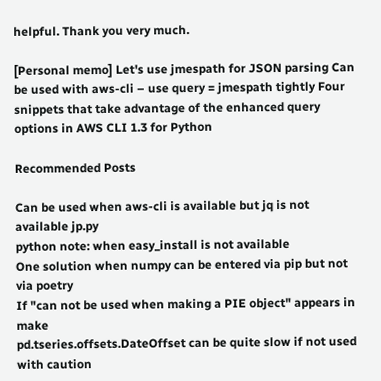helpful. Thank you very much.

[Personal memo] Let's use jmespath for JSON parsing Can be used with aws-cli – use query = jmespath tightly Four snippets that take advantage of the enhanced query options in AWS CLI 1.3 for Python

Recommended Posts

Can be used when aws-cli is available but jq is not available jp.py
python note: when easy_install is not available
One solution when numpy can be entered via pip but not via poetry
If "can not be used when making a PIE object" appears in make
pd.tseries.offsets.DateOffset can be quite slow if not used with caution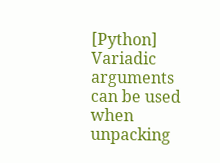[Python] Variadic arguments can be used when unpacking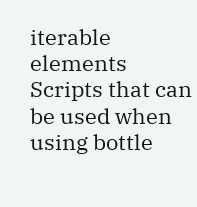iterable elements
Scripts that can be used when using bottle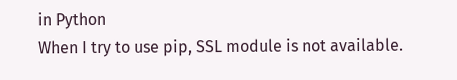in Python
When I try to use pip, SSL module is not available.